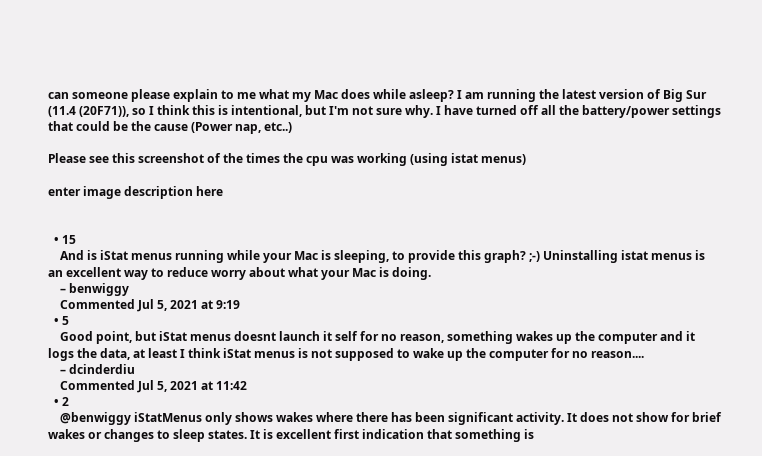can someone please explain to me what my Mac does while asleep? I am running the latest version of Big Sur (11.4 (20F71)), so I think this is intentional, but I'm not sure why. I have turned off all the battery/power settings that could be the cause (Power nap, etc..)

Please see this screenshot of the times the cpu was working (using istat menus)

enter image description here


  • 15
    And is iStat menus running while your Mac is sleeping, to provide this graph? ;-) Uninstalling istat menus is an excellent way to reduce worry about what your Mac is doing.
    – benwiggy
    Commented Jul 5, 2021 at 9:19
  • 5
    Good point, but iStat menus doesnt launch it self for no reason, something wakes up the computer and it logs the data, at least I think iStat menus is not supposed to wake up the computer for no reason....
    – dcinderdiu
    Commented Jul 5, 2021 at 11:42
  • 2
    @benwiggy iStatMenus only shows wakes where there has been significant activity. It does not show for brief wakes or changes to sleep states. It is excellent first indication that something is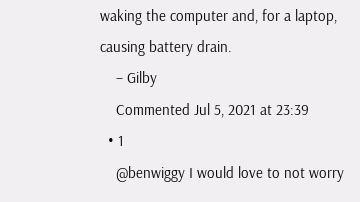waking the computer and, for a laptop, causing battery drain.
    – Gilby
    Commented Jul 5, 2021 at 23:39
  • 1
    @benwiggy I would love to not worry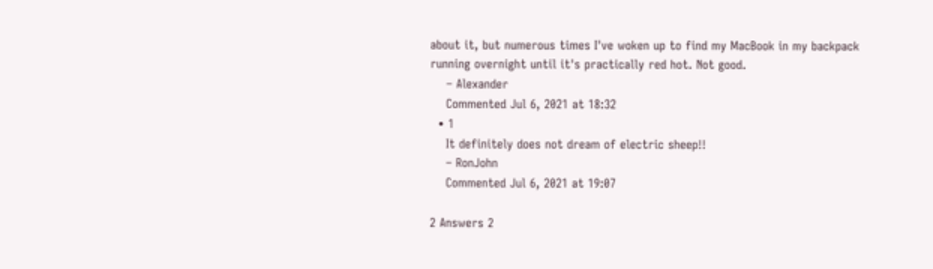about it, but numerous times I've woken up to find my MacBook in my backpack running overnight until it's practically red hot. Not good.
    – Alexander
    Commented Jul 6, 2021 at 18:32
  • 1
    It definitely does not dream of electric sheep!!
    – RonJohn
    Commented Jul 6, 2021 at 19:07

2 Answers 2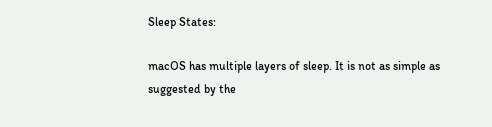Sleep States:

macOS has multiple layers of sleep. It is not as simple as suggested by the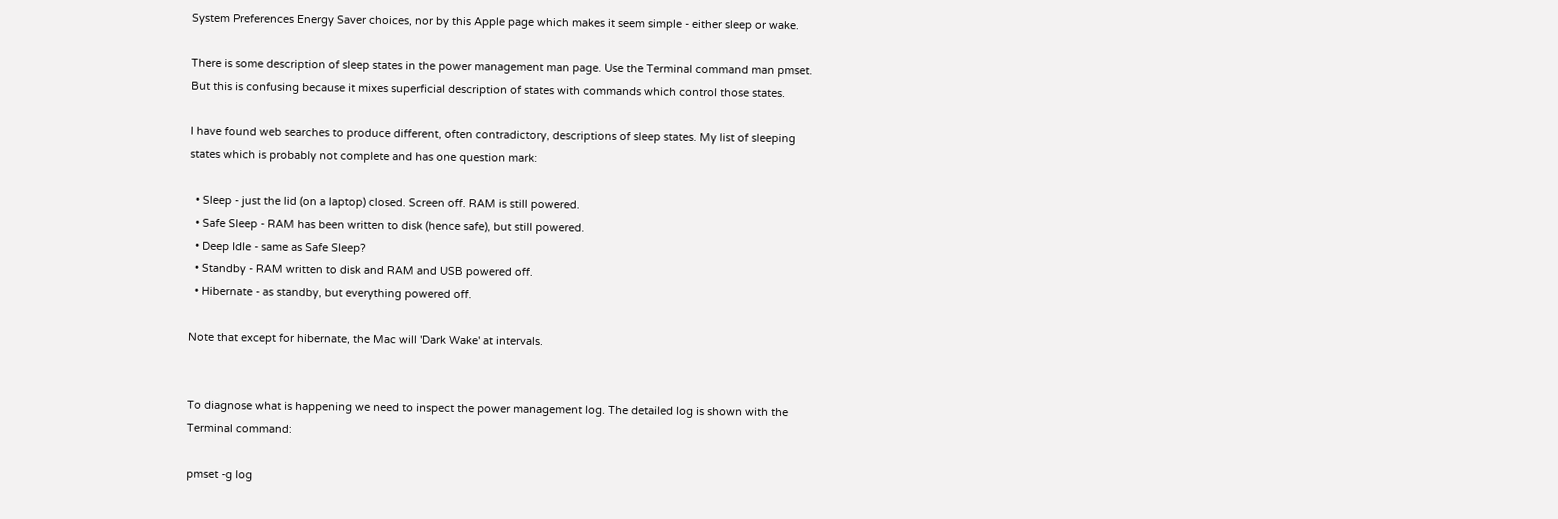System Preferences Energy Saver choices, nor by this Apple page which makes it seem simple - either sleep or wake.

There is some description of sleep states in the power management man page. Use the Terminal command man pmset. But this is confusing because it mixes superficial description of states with commands which control those states.

I have found web searches to produce different, often contradictory, descriptions of sleep states. My list of sleeping states which is probably not complete and has one question mark:

  • Sleep - just the lid (on a laptop) closed. Screen off. RAM is still powered.
  • Safe Sleep - RAM has been written to disk (hence safe), but still powered.
  • Deep Idle - same as Safe Sleep?
  • Standby - RAM written to disk and RAM and USB powered off.
  • Hibernate - as standby, but everything powered off.

Note that except for hibernate, the Mac will 'Dark Wake' at intervals.


To diagnose what is happening we need to inspect the power management log. The detailed log is shown with the Terminal command:

pmset -g log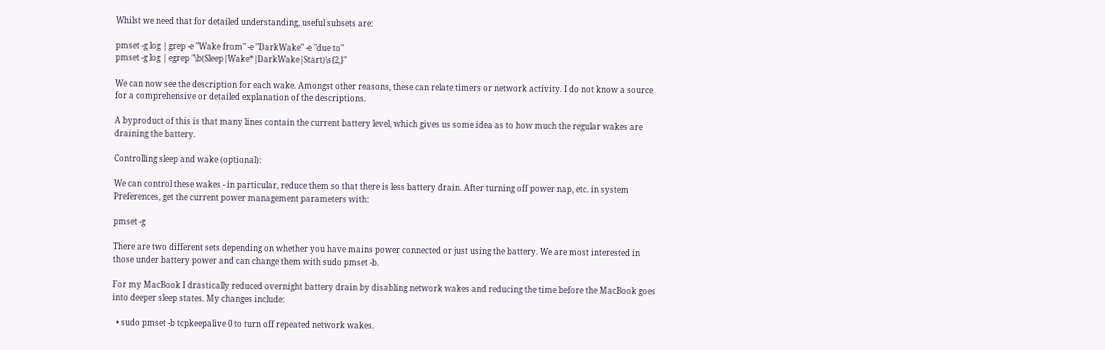Whilst we need that for detailed understanding, useful subsets are:

pmset -g log | grep -e "Wake from" -e "DarkWake" -e "due to"
pmset -g log | egrep "\b(Sleep|Wake*|DarkWake|Start)\s{2,}"

We can now see the description for each wake. Amongst other reasons, these can relate timers or network activity. I do not know a source for a comprehensive or detailed explanation of the descriptions.

A byproduct of this is that many lines contain the current battery level, which gives us some idea as to how much the regular wakes are draining the battery.

Controlling sleep and wake (optional):

We can control these wakes - in particular, reduce them so that there is less battery drain. After turning off power nap, etc. in system Preferences, get the current power management parameters with:

pmset -g

There are two different sets depending on whether you have mains power connected or just using the battery. We are most interested in those under battery power and can change them with sudo pmset -b.

For my MacBook I drastically reduced overnight battery drain by disabling network wakes and reducing the time before the MacBook goes into deeper sleep states. My changes include:

  • sudo pmset -b tcpkeepalive 0 to turn off repeated network wakes.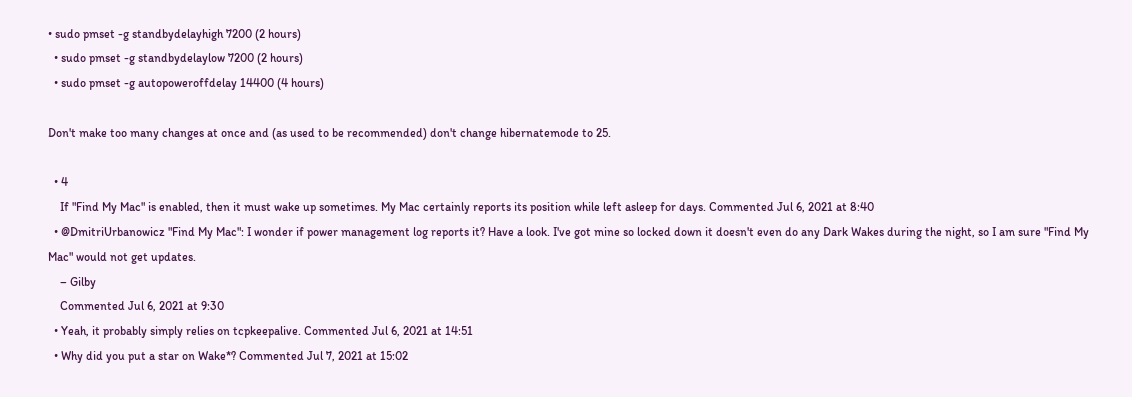• sudo pmset -g standbydelayhigh 7200 (2 hours)
  • sudo pmset -g standbydelaylow 7200 (2 hours)
  • sudo pmset -g autopoweroffdelay 14400 (4 hours)

Don't make too many changes at once and (as used to be recommended) don't change hibernatemode to 25.

  • 4
    If "Find My Mac" is enabled, then it must wake up sometimes. My Mac certainly reports its position while left asleep for days. Commented Jul 6, 2021 at 8:40
  • @DmitriUrbanowicz "Find My Mac": I wonder if power management log reports it? Have a look. I've got mine so locked down it doesn't even do any Dark Wakes during the night, so I am sure "Find My Mac" would not get updates.
    – Gilby
    Commented Jul 6, 2021 at 9:30
  • Yeah, it probably simply relies on tcpkeepalive. Commented Jul 6, 2021 at 14:51
  • Why did you put a star on Wake*? Commented Jul 7, 2021 at 15:02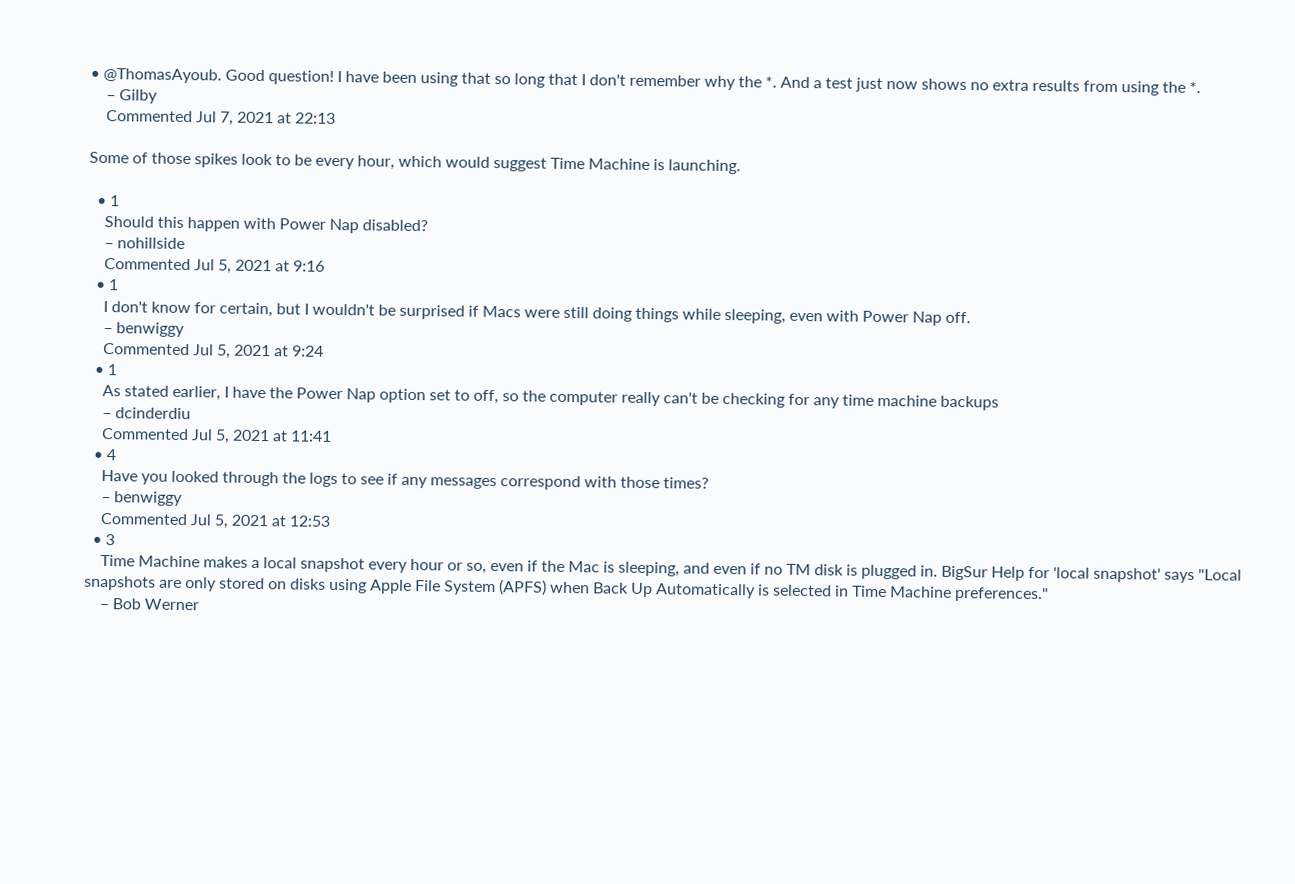• @ThomasAyoub. Good question! I have been using that so long that I don't remember why the *. And a test just now shows no extra results from using the *.
    – Gilby
    Commented Jul 7, 2021 at 22:13

Some of those spikes look to be every hour, which would suggest Time Machine is launching.

  • 1
    Should this happen with Power Nap disabled?
    – nohillside
    Commented Jul 5, 2021 at 9:16
  • 1
    I don't know for certain, but I wouldn't be surprised if Macs were still doing things while sleeping, even with Power Nap off.
    – benwiggy
    Commented Jul 5, 2021 at 9:24
  • 1
    As stated earlier, I have the Power Nap option set to off, so the computer really can't be checking for any time machine backups
    – dcinderdiu
    Commented Jul 5, 2021 at 11:41
  • 4
    Have you looked through the logs to see if any messages correspond with those times?
    – benwiggy
    Commented Jul 5, 2021 at 12:53
  • 3
    Time Machine makes a local snapshot every hour or so, even if the Mac is sleeping, and even if no TM disk is plugged in. BigSur Help for 'local snapshot' says "Local snapshots are only stored on disks using Apple File System (APFS) when Back Up Automatically is selected in Time Machine preferences."
    – Bob Werner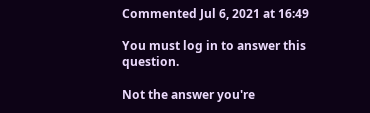Commented Jul 6, 2021 at 16:49

You must log in to answer this question.

Not the answer you're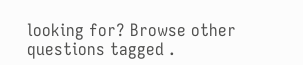looking for? Browse other questions tagged .